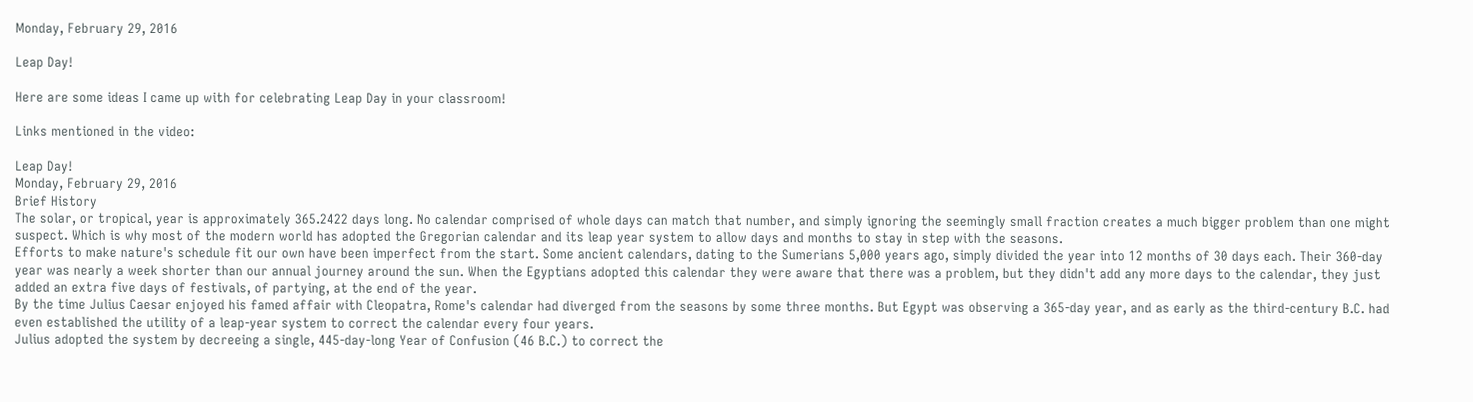Monday, February 29, 2016

Leap Day!

Here are some ideas I came up with for celebrating Leap Day in your classroom!

Links mentioned in the video:

Leap Day!
Monday, February 29, 2016
Brief History
The solar, or tropical, year is approximately 365.2422 days long. No calendar comprised of whole days can match that number, and simply ignoring the seemingly small fraction creates a much bigger problem than one might suspect. Which is why most of the modern world has adopted the Gregorian calendar and its leap year system to allow days and months to stay in step with the seasons.
Efforts to make nature's schedule fit our own have been imperfect from the start. Some ancient calendars, dating to the Sumerians 5,000 years ago, simply divided the year into 12 months of 30 days each. Their 360-day year was nearly a week shorter than our annual journey around the sun. When the Egyptians adopted this calendar they were aware that there was a problem, but they didn't add any more days to the calendar, they just added an extra five days of festivals, of partying, at the end of the year.
By the time Julius Caesar enjoyed his famed affair with Cleopatra, Rome's calendar had diverged from the seasons by some three months. But Egypt was observing a 365-day year, and as early as the third-century B.C. had even established the utility of a leap-year system to correct the calendar every four years.
Julius adopted the system by decreeing a single, 445-day-long Year of Confusion (46 B.C.) to correct the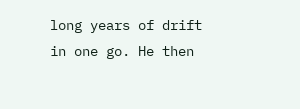long years of drift in one go. He then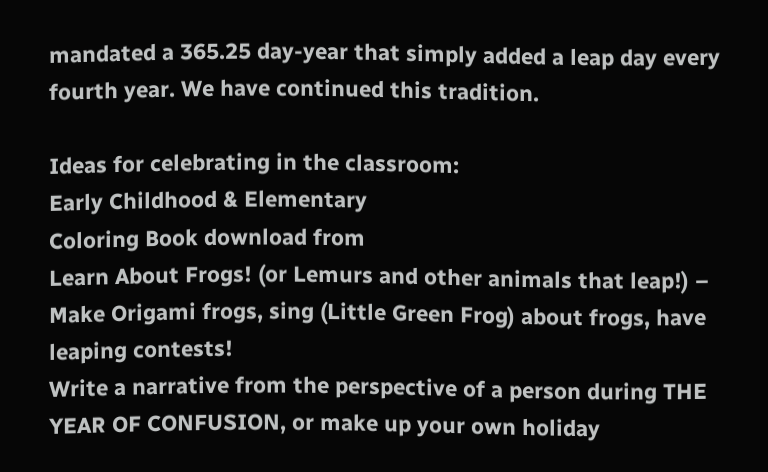mandated a 365.25 day-year that simply added a leap day every fourth year. We have continued this tradition.

Ideas for celebrating in the classroom:
Early Childhood & Elementary
Coloring Book download from
Learn About Frogs! (or Lemurs and other animals that leap!) – Make Origami frogs, sing (Little Green Frog) about frogs, have leaping contests!
Write a narrative from the perspective of a person during THE YEAR OF CONFUSION, or make up your own holiday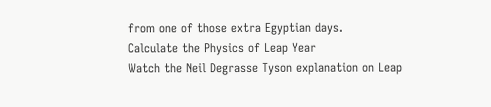from one of those extra Egyptian days.
Calculate the Physics of Leap Year
Watch the Neil Degrasse Tyson explanation on Leap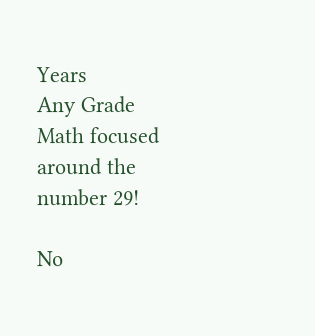Years
Any Grade
Math focused around the number 29!

No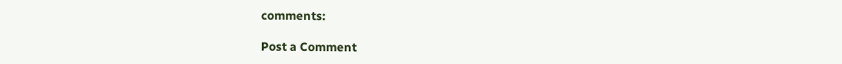comments:

Post a Comment